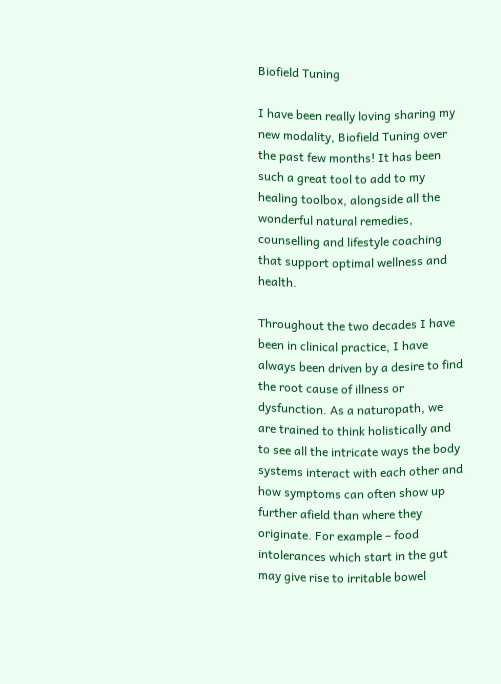Biofield Tuning

I have been really loving sharing my new modality, Biofield Tuning over the past few months! It has been such a great tool to add to my healing toolbox, alongside all the wonderful natural remedies, counselling and lifestyle coaching that support optimal wellness and health.

Throughout the two decades I have been in clinical practice, I have always been driven by a desire to find the root cause of illness or dysfunction. As a naturopath, we are trained to think holistically and to see all the intricate ways the body systems interact with each other and how symptoms can often show up further afield than where they originate. For example – food intolerances which start in the gut may give rise to irritable bowel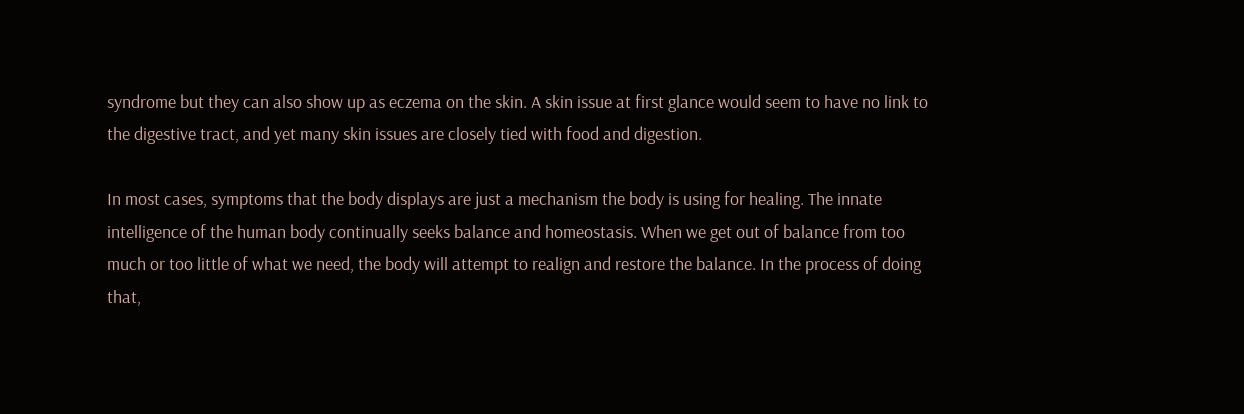syndrome but they can also show up as eczema on the skin. A skin issue at first glance would seem to have no link to the digestive tract, and yet many skin issues are closely tied with food and digestion.

In most cases, symptoms that the body displays are just a mechanism the body is using for healing. The innate intelligence of the human body continually seeks balance and homeostasis. When we get out of balance from too much or too little of what we need, the body will attempt to realign and restore the balance. In the process of doing that,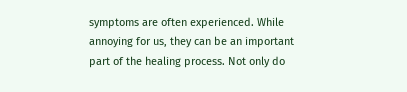symptoms are often experienced. While annoying for us, they can be an important part of the healing process. Not only do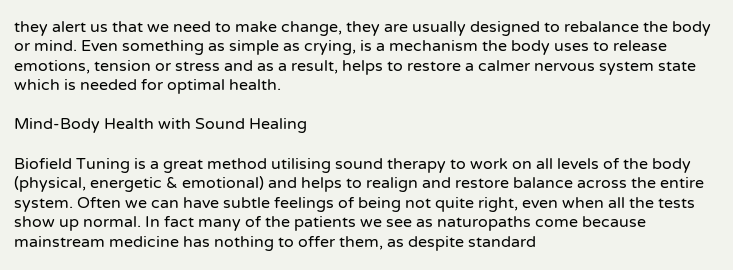they alert us that we need to make change, they are usually designed to rebalance the body or mind. Even something as simple as crying, is a mechanism the body uses to release emotions, tension or stress and as a result, helps to restore a calmer nervous system state which is needed for optimal health.

Mind-Body Health with Sound Healing

Biofield Tuning is a great method utilising sound therapy to work on all levels of the body (physical, energetic & emotional) and helps to realign and restore balance across the entire system. Often we can have subtle feelings of being not quite right, even when all the tests show up normal. In fact many of the patients we see as naturopaths come because mainstream medicine has nothing to offer them, as despite standard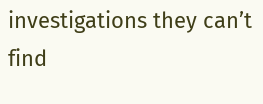investigations they can’t find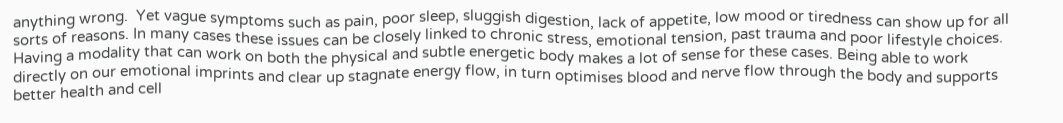anything wrong.  Yet vague symptoms such as pain, poor sleep, sluggish digestion, lack of appetite, low mood or tiredness can show up for all sorts of reasons. In many cases these issues can be closely linked to chronic stress, emotional tension, past trauma and poor lifestyle choices. Having a modality that can work on both the physical and subtle energetic body makes a lot of sense for these cases. Being able to work directly on our emotional imprints and clear up stagnate energy flow, in turn optimises blood and nerve flow through the body and supports better health and cell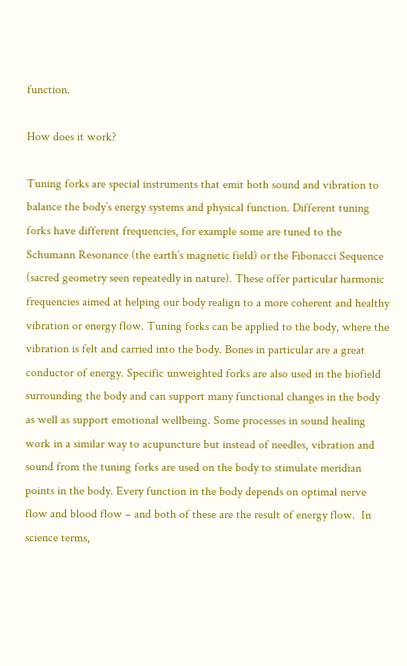function.

How does it work?

Tuning forks are special instruments that emit both sound and vibration to balance the body’s energy systems and physical function. Different tuning forks have different frequencies, for example some are tuned to the Schumann Resonance (the earth’s magnetic field) or the Fibonacci Sequence (sacred geometry seen repeatedly in nature). These offer particular harmonic frequencies aimed at helping our body realign to a more coherent and healthy vibration or energy flow. Tuning forks can be applied to the body, where the vibration is felt and carried into the body. Bones in particular are a great conductor of energy. Specific unweighted forks are also used in the biofield surrounding the body and can support many functional changes in the body as well as support emotional wellbeing. Some processes in sound healing work in a similar way to acupuncture but instead of needles, vibration and sound from the tuning forks are used on the body to stimulate meridian points in the body. Every function in the body depends on optimal nerve flow and blood flow – and both of these are the result of energy flow.  In science terms,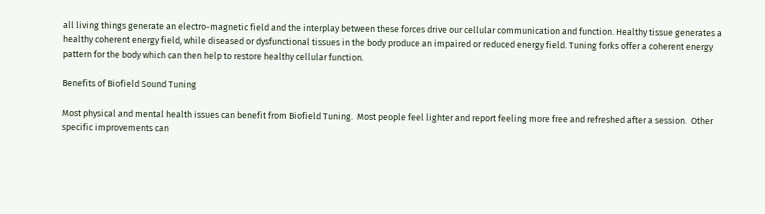all living things generate an electro-magnetic field and the interplay between these forces drive our cellular communication and function. Healthy tissue generates a healthy coherent energy field, while diseased or dysfunctional tissues in the body produce an impaired or reduced energy field. Tuning forks offer a coherent energy pattern for the body which can then help to restore healthy cellular function.

Benefits of Biofield Sound Tuning

Most physical and mental health issues can benefit from Biofield Tuning.  Most people feel lighter and report feeling more free and refreshed after a session.  Other specific improvements can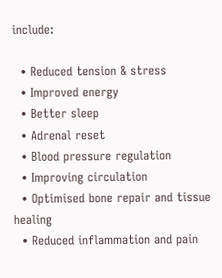include:

  • Reduced tension & stress
  • Improved energy
  • Better sleep
  • Adrenal reset
  • Blood pressure regulation
  • Improving circulation
  • Optimised bone repair and tissue healing
  • Reduced inflammation and pain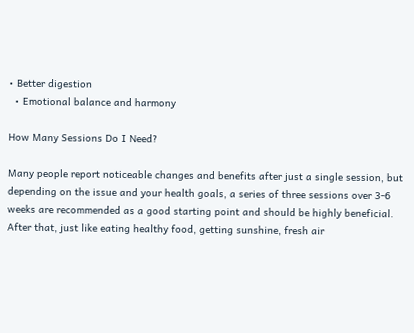• Better digestion
  • Emotional balance and harmony

How Many Sessions Do I Need?

Many people report noticeable changes and benefits after just a single session, but depending on the issue and your health goals, a series of three sessions over 3-6 weeks are recommended as a good starting point and should be highly beneficial.  After that, just like eating healthy food, getting sunshine, fresh air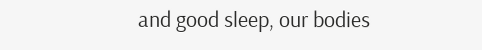and good sleep, our bodies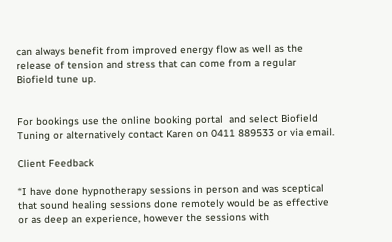can always benefit from improved energy flow as well as the release of tension and stress that can come from a regular Biofield tune up.


For bookings use the online booking portal  and select Biofield Tuning or alternatively contact Karen on 0411 889533 or via email.

Client Feedback

“I have done hypnotherapy sessions in person and was sceptical that sound healing sessions done remotely would be as effective or as deep an experience, however the sessions with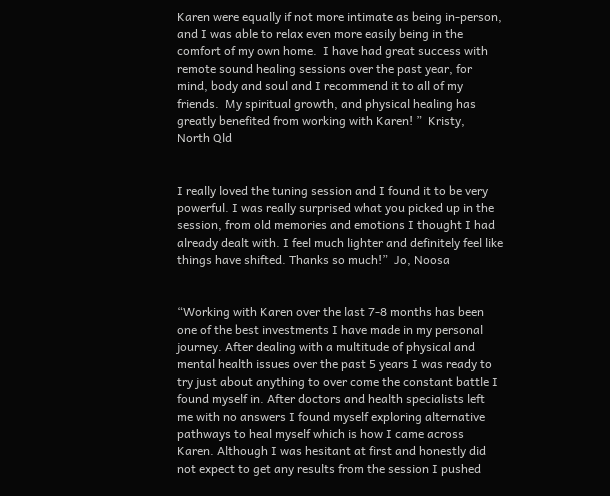Karen were equally if not more intimate as being in-person, and I was able to relax even more easily being in the comfort of my own home.  I have had great success with remote sound healing sessions over the past year, for mind, body and soul and I recommend it to all of my friends.  My spiritual growth, and physical healing has greatly benefited from working with Karen! ”  Kristy,  North Qld


I really loved the tuning session and I found it to be very powerful. I was really surprised what you picked up in the session, from old memories and emotions I thought I had already dealt with. I feel much lighter and definitely feel like things have shifted. Thanks so much!”  Jo, Noosa


“Working with Karen over the last 7-8 months has been one of the best investments I have made in my personal journey. After dealing with a multitude of physical and mental health issues over the past 5 years I was ready to try just about anything to over come the constant battle I found myself in. After doctors and health specialists left me with no answers I found myself exploring alternative pathways to heal myself which is how I came across Karen. Although I was hesitant at first and honestly did not expect to get any results from the session I pushed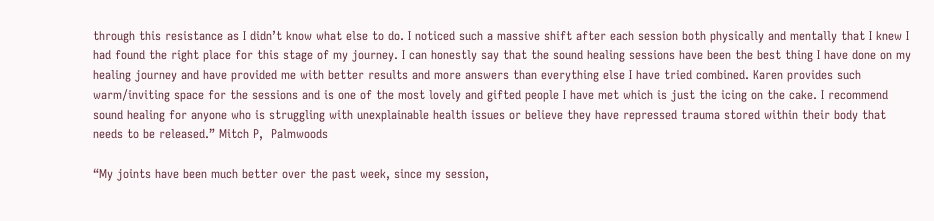through this resistance as I didn’t know what else to do. I noticed such a massive shift after each session both physically and mentally that I knew I had found the right place for this stage of my journey. I can honestly say that the sound healing sessions have been the best thing I have done on my healing journey and have provided me with better results and more answers than everything else I have tried combined. Karen provides such warm/inviting space for the sessions and is one of the most lovely and gifted people I have met which is just the icing on the cake. I recommend sound healing for anyone who is struggling with unexplainable health issues or believe they have repressed trauma stored within their body that needs to be released.” Mitch P,  Palmwoods

“My joints have been much better over the past week, since my session,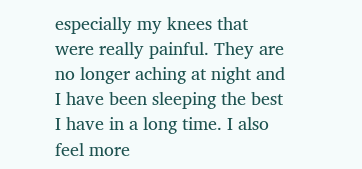especially my knees that were really painful. They are no longer aching at night and I have been sleeping the best I have in a long time. I also feel more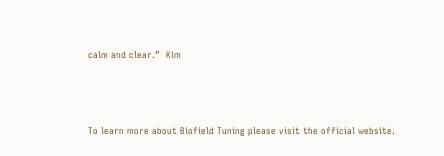calm and clear.”  Kim



To learn more about Biofield Tuning please visit the official website.